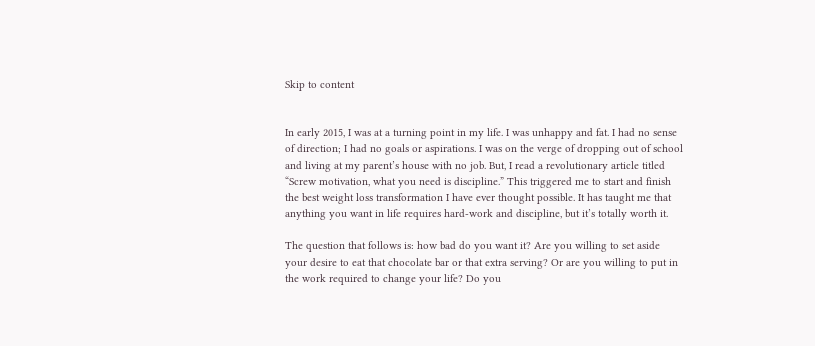Skip to content


In early 2015, I was at a turning point in my life. I was unhappy and fat. I had no sense of direction; I had no goals or aspirations. I was on the verge of dropping out of school and living at my parent’s house with no job. But, I read a revolutionary article titled “Screw motivation, what you need is discipline.” This triggered me to start and finish the best weight loss transformation I have ever thought possible. It has taught me that anything you want in life requires hard-work and discipline, but it’s totally worth it.

The question that follows is: how bad do you want it? Are you willing to set aside your desire to eat that chocolate bar or that extra serving? Or are you willing to put in the work required to change your life? Do you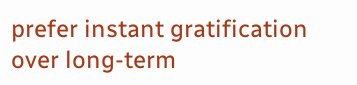prefer instant gratification over long-term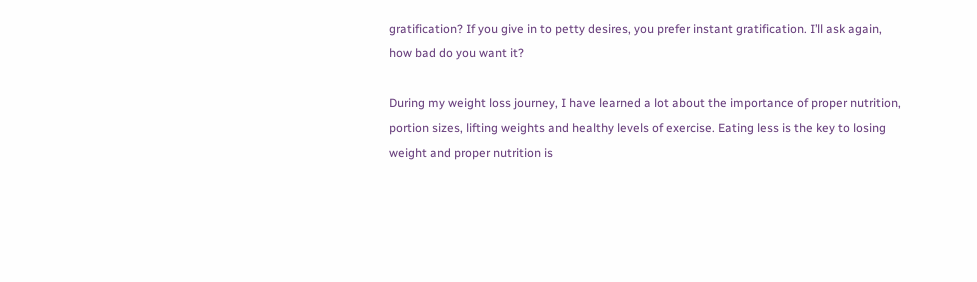gratification? If you give in to petty desires, you prefer instant gratification. I’ll ask again, how bad do you want it?

During my weight loss journey, I have learned a lot about the importance of proper nutrition, portion sizes, lifting weights and healthy levels of exercise. Eating less is the key to losing weight and proper nutrition is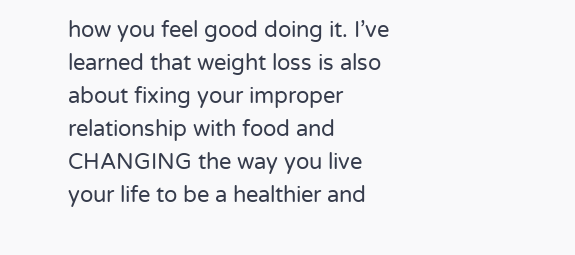how you feel good doing it. I’ve learned that weight loss is also about fixing your improper relationship with food and CHANGING the way you live your life to be a healthier and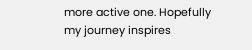more active one. Hopefully my journey inspires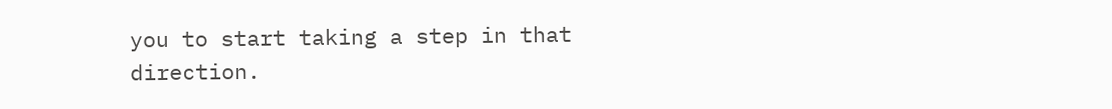you to start taking a step in that direction.